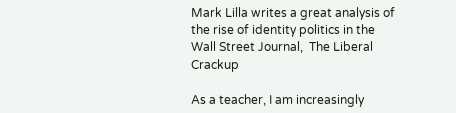Mark Lilla writes a great analysis of the rise of identity politics in the Wall Street Journal,  The Liberal Crackup

As a teacher, I am increasingly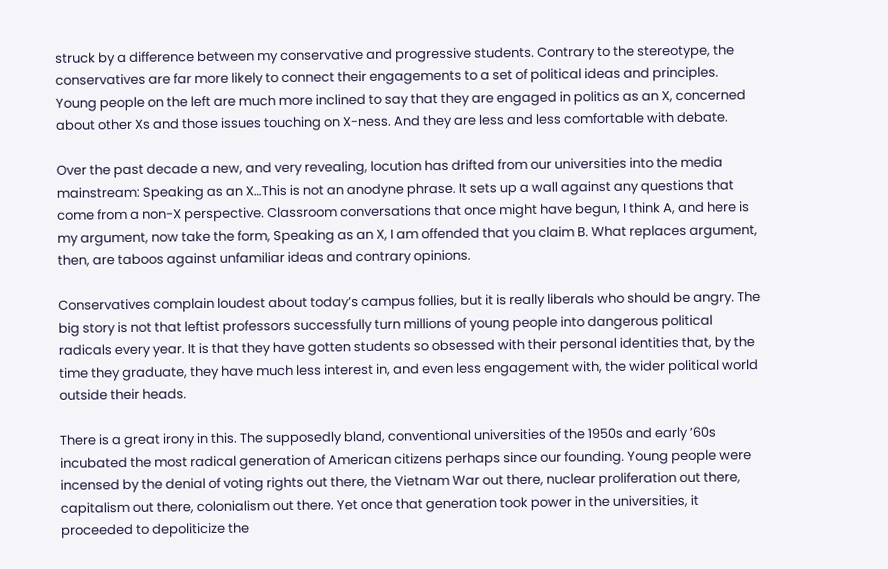struck by a difference between my conservative and progressive students. Contrary to the stereotype, the conservatives are far more likely to connect their engagements to a set of political ideas and principles. Young people on the left are much more inclined to say that they are engaged in politics as an X, concerned about other Xs and those issues touching on X-ness. And they are less and less comfortable with debate.

Over the past decade a new, and very revealing, locution has drifted from our universities into the media mainstream: Speaking as an X…This is not an anodyne phrase. It sets up a wall against any questions that come from a non-X perspective. Classroom conversations that once might have begun, I think A, and here is my argument, now take the form, Speaking as an X, I am offended that you claim B. What replaces argument, then, are taboos against unfamiliar ideas and contrary opinions.

Conservatives complain loudest about today’s campus follies, but it is really liberals who should be angry. The big story is not that leftist professors successfully turn millions of young people into dangerous political radicals every year. It is that they have gotten students so obsessed with their personal identities that, by the time they graduate, they have much less interest in, and even less engagement with, the wider political world outside their heads.

There is a great irony in this. The supposedly bland, conventional universities of the 1950s and early ’60s incubated the most radical generation of American citizens perhaps since our founding. Young people were incensed by the denial of voting rights out there, the Vietnam War out there, nuclear proliferation out there, capitalism out there, colonialism out there. Yet once that generation took power in the universities, it proceeded to depoliticize the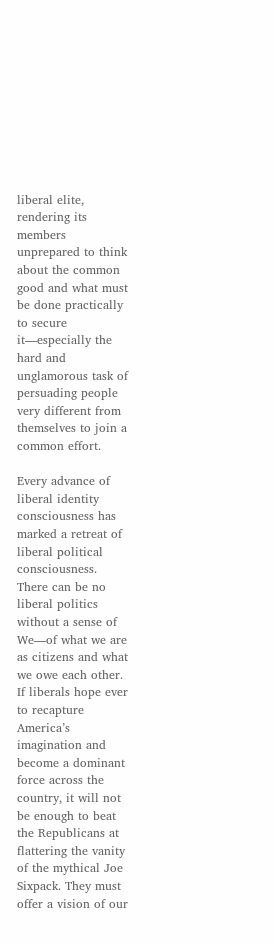liberal elite, rendering its members unprepared to think about the common good and what must be done practically to secure it—especially the hard and unglamorous task of persuading people very different from themselves to join a common effort.

Every advance of liberal identity consciousness has marked a retreat of liberal political consciousness. There can be no liberal politics without a sense of We—of what we are as citizens and what we owe each other. If liberals hope ever to recapture America’s imagination and become a dominant force across the country, it will not be enough to beat the Republicans at flattering the vanity of the mythical Joe Sixpack. They must offer a vision of our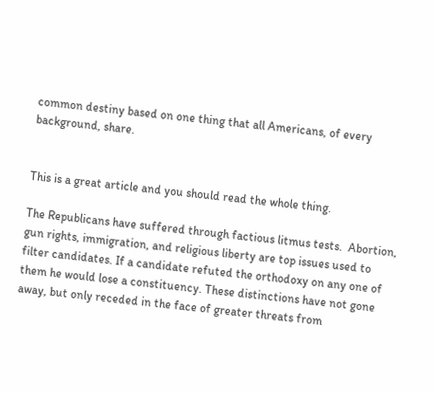common destiny based on one thing that all Americans, of every background, share.


This is a great article and you should read the whole thing.

The Republicans have suffered through factious litmus tests.  Abortion, gun rights, immigration, and religious liberty are top issues used to filter candidates. If a candidate refuted the orthodoxy on any one of them he would lose a constituency. These distinctions have not gone away, but only receded in the face of greater threats from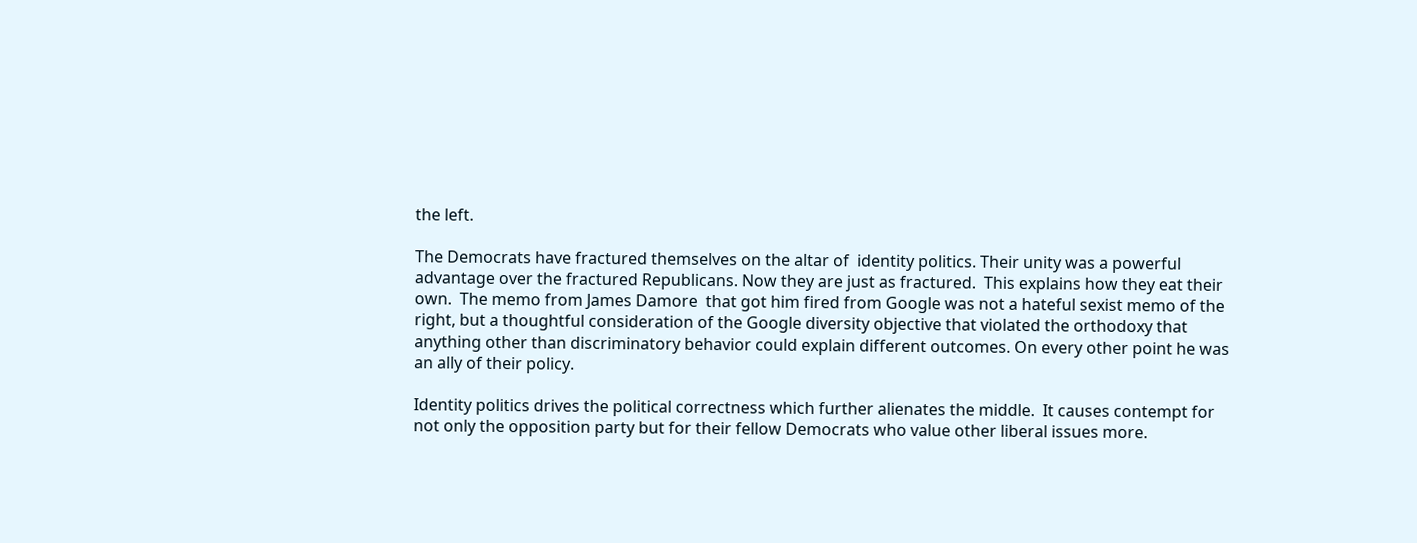the left.

The Democrats have fractured themselves on the altar of  identity politics. Their unity was a powerful advantage over the fractured Republicans. Now they are just as fractured.  This explains how they eat their own.  The memo from James Damore  that got him fired from Google was not a hateful sexist memo of the right, but a thoughtful consideration of the Google diversity objective that violated the orthodoxy that anything other than discriminatory behavior could explain different outcomes. On every other point he was an ally of their policy.

Identity politics drives the political correctness which further alienates the middle.  It causes contempt for not only the opposition party but for their fellow Democrats who value other liberal issues more.